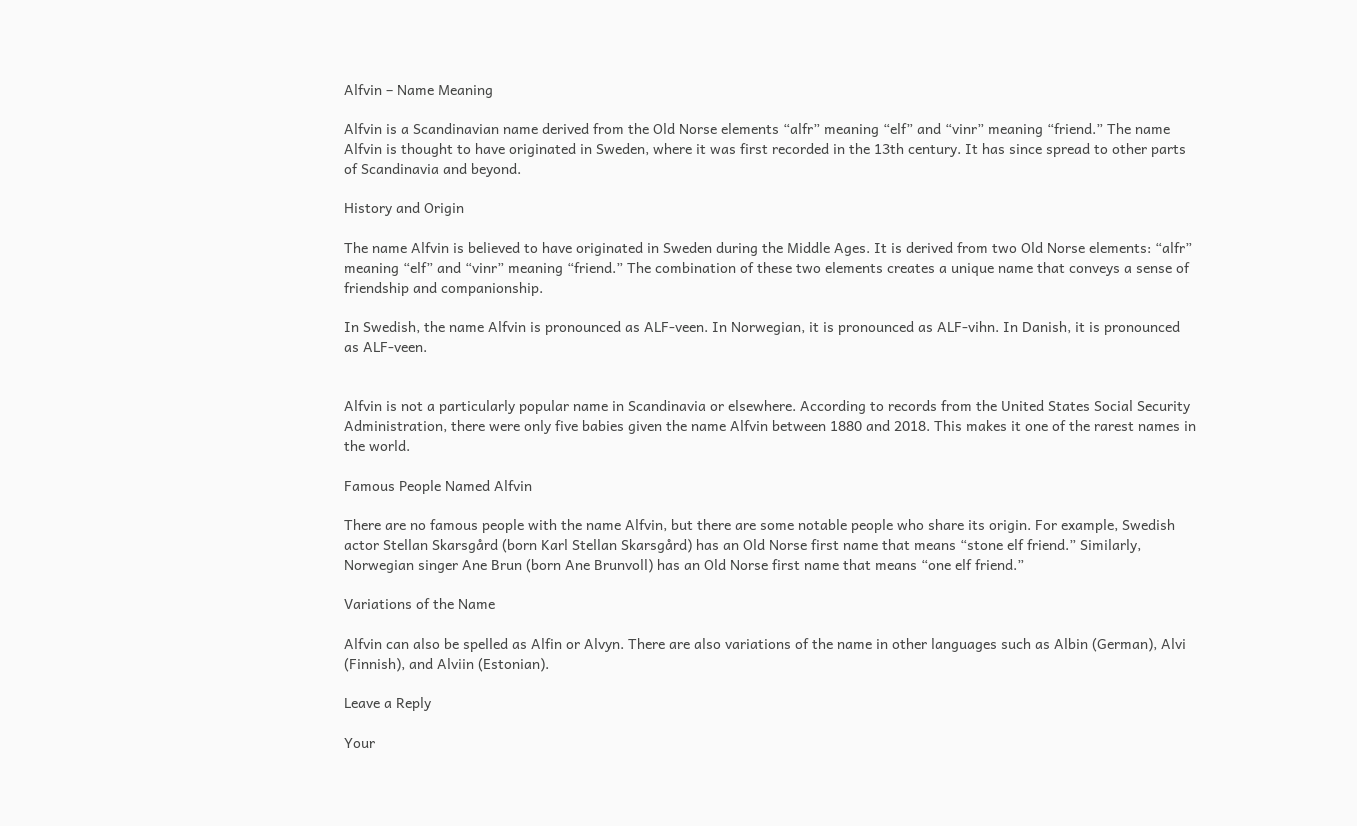Alfvin – Name Meaning

Alfvin is a Scandinavian name derived from the Old Norse elements “alfr” meaning “elf” and “vinr” meaning “friend.” The name Alfvin is thought to have originated in Sweden, where it was first recorded in the 13th century. It has since spread to other parts of Scandinavia and beyond.

History and Origin

The name Alfvin is believed to have originated in Sweden during the Middle Ages. It is derived from two Old Norse elements: “alfr” meaning “elf” and “vinr” meaning “friend.” The combination of these two elements creates a unique name that conveys a sense of friendship and companionship.

In Swedish, the name Alfvin is pronounced as ALF-veen. In Norwegian, it is pronounced as ALF-vihn. In Danish, it is pronounced as ALF-veen.


Alfvin is not a particularly popular name in Scandinavia or elsewhere. According to records from the United States Social Security Administration, there were only five babies given the name Alfvin between 1880 and 2018. This makes it one of the rarest names in the world.

Famous People Named Alfvin

There are no famous people with the name Alfvin, but there are some notable people who share its origin. For example, Swedish actor Stellan Skarsgård (born Karl Stellan Skarsgård) has an Old Norse first name that means “stone elf friend.” Similarly, Norwegian singer Ane Brun (born Ane Brunvoll) has an Old Norse first name that means “one elf friend.”

Variations of the Name

Alfvin can also be spelled as Alfin or Alvyn. There are also variations of the name in other languages such as Albin (German), Alvi (Finnish), and Alviin (Estonian).

Leave a Reply

Your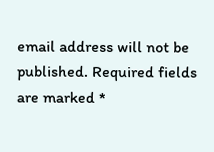email address will not be published. Required fields are marked *